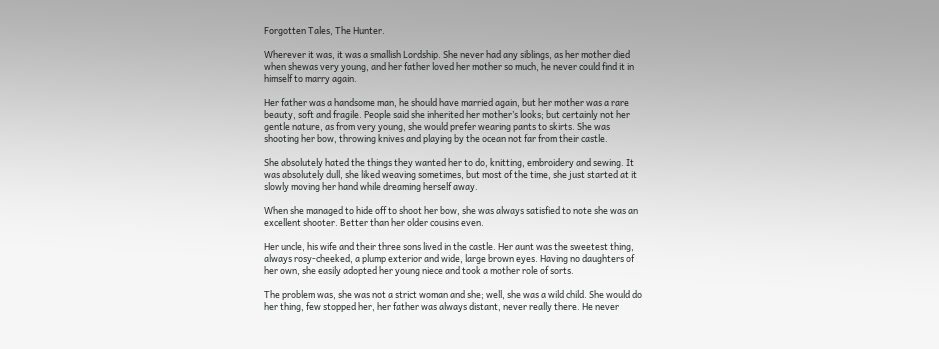Forgotten Tales, The Hunter.

Wherever it was, it was a smallish Lordship. She never had any siblings, as her mother died when shewas very young, and her father loved her mother so much, he never could find it in himself to marry again.

Her father was a handsome man, he should have married again, but her mother was a rare beauty, soft and fragile. People said she inherited her mother’s looks; but certainly not her gentle nature, as from very young, she would prefer wearing pants to skirts. She was shooting her bow, throwing knives and playing by the ocean not far from their castle.

She absolutely hated the things they wanted her to do, knitting, embroidery and sewing. It was absolutely dull, she liked weaving sometimes, but most of the time, she just started at it slowly moving her hand while dreaming herself away.

When she managed to hide off to shoot her bow, she was always satisfied to note she was an excellent shooter. Better than her older cousins even.

Her uncle, his wife and their three sons lived in the castle. Her aunt was the sweetest thing, always rosy-cheeked, a plump exterior and wide, large brown eyes. Having no daughters of her own, she easily adopted her young niece and took a mother role of sorts.

The problem was, she was not a strict woman and she; well, she was a wild child. She would do her thing, few stopped her, her father was always distant, never really there. He never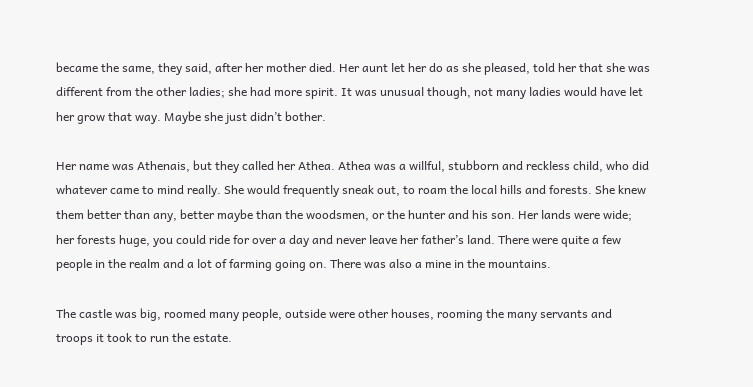became the same, they said, after her mother died. Her aunt let her do as she pleased, told her that she was different from the other ladies; she had more spirit. It was unusual though, not many ladies would have let her grow that way. Maybe she just didn’t bother.

Her name was Athenais, but they called her Athea. Athea was a willful, stubborn and reckless child, who did whatever came to mind really. She would frequently sneak out, to roam the local hills and forests. She knew them better than any, better maybe than the woodsmen, or the hunter and his son. Her lands were wide; her forests huge, you could ride for over a day and never leave her father’s land. There were quite a few people in the realm and a lot of farming going on. There was also a mine in the mountains.

The castle was big, roomed many people, outside were other houses, rooming the many servants and troops it took to run the estate.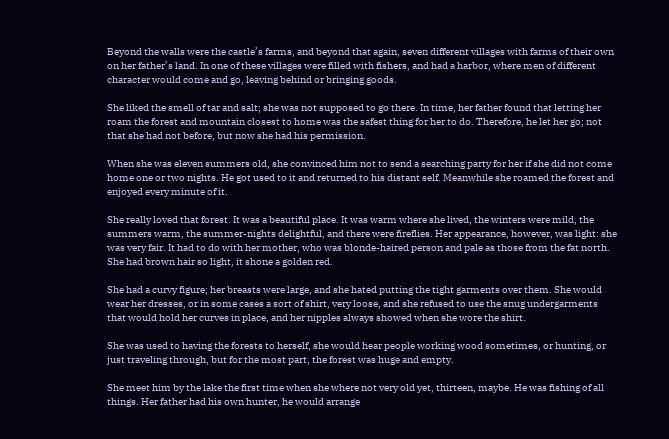Beyond the walls were the castle’s farms, and beyond that again, seven different villages with farms of their own on her father’s land. In one of these villages were filled with fishers, and had a harbor, where men of different character would come and go, leaving behind or bringing goods.

She liked the smell of tar and salt; she was not supposed to go there. In time, her father found that letting her roam the forest and mountain closest to home was the safest thing for her to do. Therefore, he let her go; not that she had not before, but now she had his permission.

When she was eleven summers old, she convinced him not to send a searching party for her if she did not come home one or two nights. He got used to it and returned to his distant self. Meanwhile she roamed the forest and enjoyed every minute of it.

She really loved that forest. It was a beautiful place. It was warm where she lived, the winters were mild, the summers warm, the summer-nights delightful, and there were fireflies. Her appearance, however, was light: she was very fair. It had to do with her mother, who was blonde-haired person and pale as those from the fat north. She had brown hair so light, it shone a golden red.

She had a curvy figure; her breasts were large, and she hated putting the tight garments over them. She would wear her dresses, or in some cases a sort of shirt, very loose, and she refused to use the snug undergarments that would hold her curves in place, and her nipples always showed when she wore the shirt.

She was used to having the forests to herself, she would hear people working wood sometimes, or hunting, or just traveling through, but for the most part, the forest was huge and empty.

She meet him by the lake the first time when she where not very old yet, thirteen, maybe. He was fishing of all things. Her father had his own hunter, he would arrange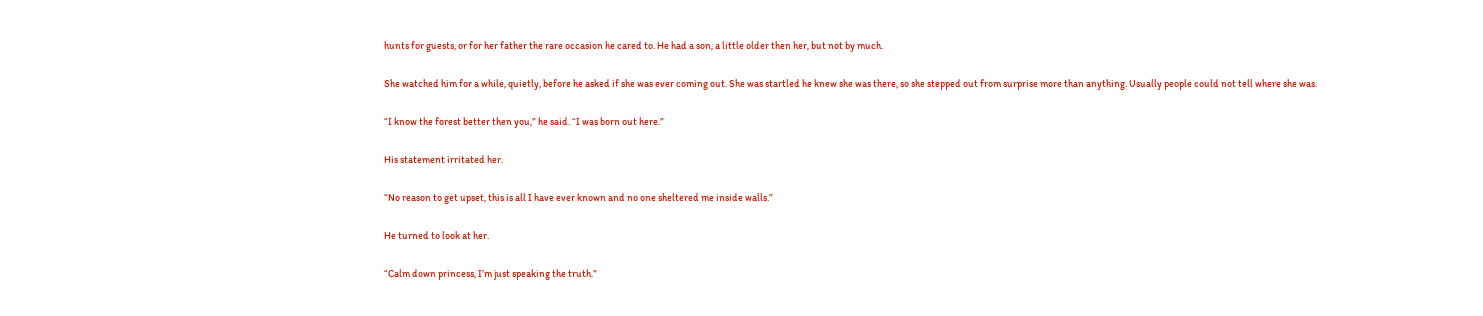hunts for guests, or for her father the rare occasion he cared to. He had a son, a little older then her, but not by much.

She watched him for a while, quietly, before he asked if she was ever coming out. She was startled he knew she was there, so she stepped out from surprise more than anything. Usually people could not tell where she was.

“I know the forest better then you,” he said. “I was born out here.”

His statement irritated her.

“No reason to get upset, this is all I have ever known and no one sheltered me inside walls.”

He turned to look at her.

“Calm down princess, I’m just speaking the truth.”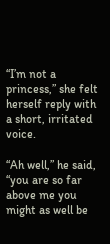“I’m not a princess,” she felt herself reply with a short, irritated voice.

“Ah well,” he said, “you are so far above me you might as well be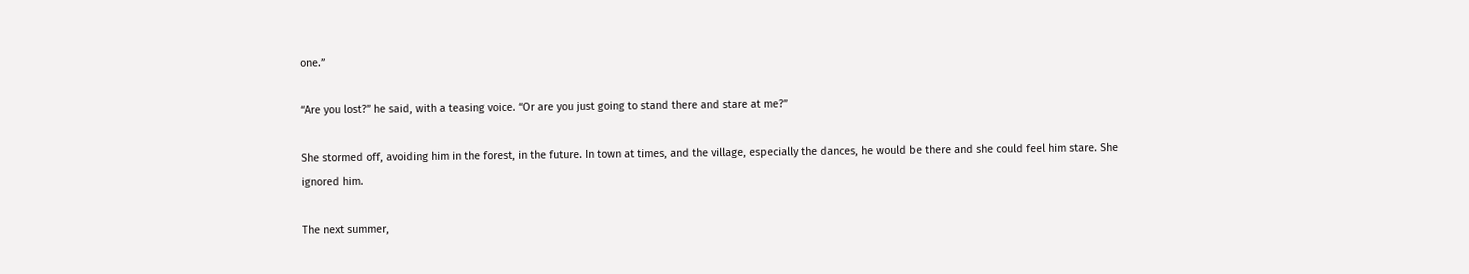one.”

“Are you lost?” he said, with a teasing voice. “Or are you just going to stand there and stare at me?”

She stormed off, avoiding him in the forest, in the future. In town at times, and the village, especially the dances, he would be there and she could feel him stare. She ignored him.

The next summer,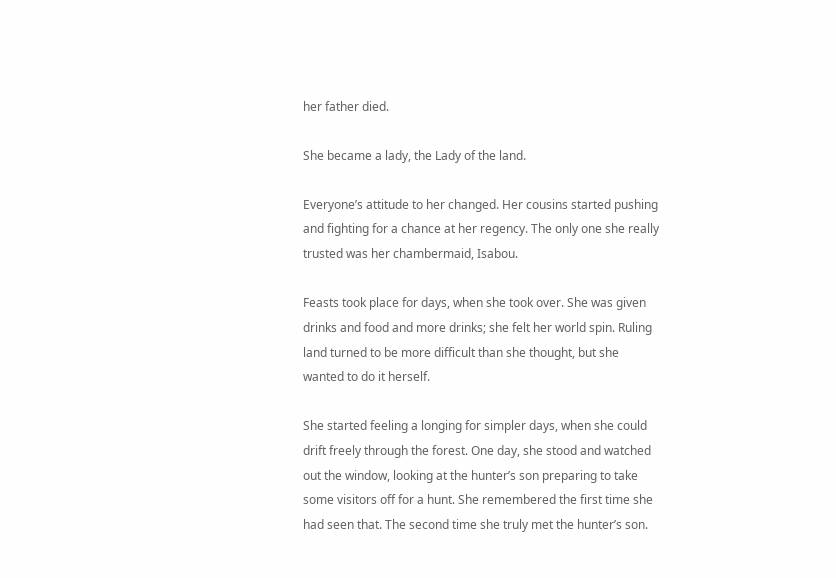her father died.

She became a lady, the Lady of the land.

Everyone’s attitude to her changed. Her cousins started pushing and fighting for a chance at her regency. The only one she really trusted was her chambermaid, Isabou.

Feasts took place for days, when she took over. She was given drinks and food and more drinks; she felt her world spin. Ruling land turned to be more difficult than she thought, but she wanted to do it herself.

She started feeling a longing for simpler days, when she could drift freely through the forest. One day, she stood and watched out the window, looking at the hunter’s son preparing to take some visitors off for a hunt. She remembered the first time she had seen that. The second time she truly met the hunter’s son.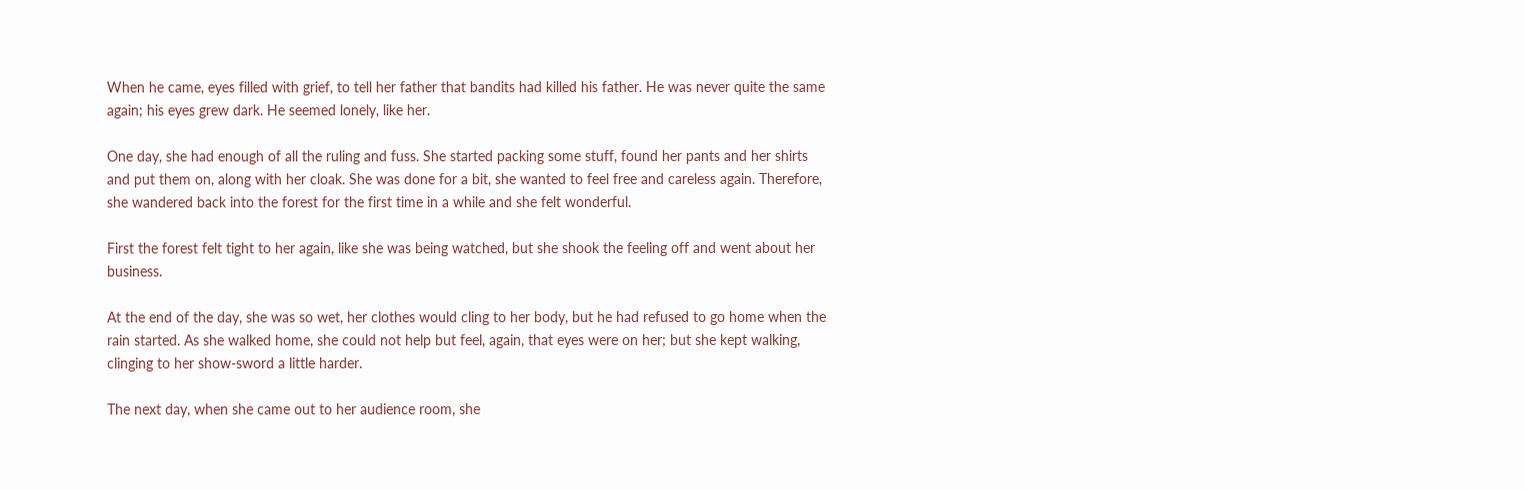When he came, eyes filled with grief, to tell her father that bandits had killed his father. He was never quite the same again; his eyes grew dark. He seemed lonely, like her.

One day, she had enough of all the ruling and fuss. She started packing some stuff, found her pants and her shirts and put them on, along with her cloak. She was done for a bit, she wanted to feel free and careless again. Therefore, she wandered back into the forest for the first time in a while and she felt wonderful.

First the forest felt tight to her again, like she was being watched, but she shook the feeling off and went about her business.

At the end of the day, she was so wet, her clothes would cling to her body, but he had refused to go home when the rain started. As she walked home, she could not help but feel, again, that eyes were on her; but she kept walking, clinging to her show-sword a little harder.

The next day, when she came out to her audience room, she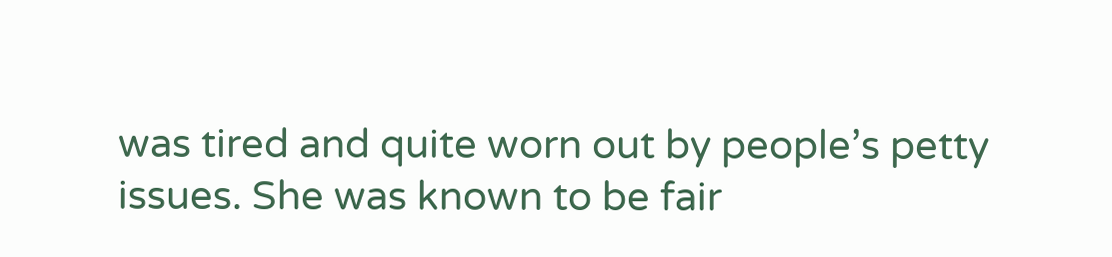was tired and quite worn out by people’s petty issues. She was known to be fair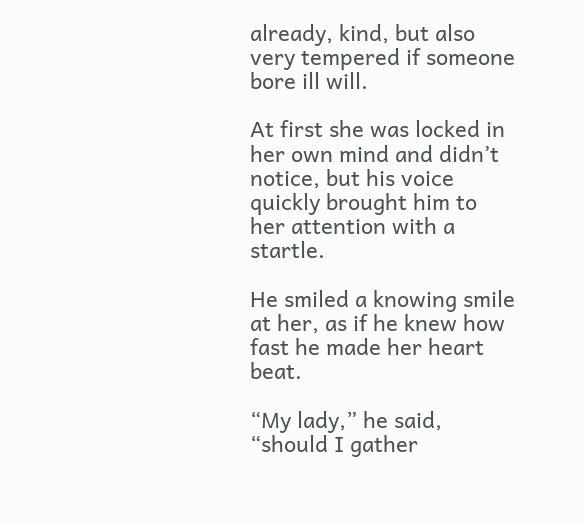already, kind, but also very tempered if someone bore ill will.

At first she was locked in her own mind and didn’t notice, but his voice quickly brought him to her attention with a startle.

He smiled a knowing smile at her, as if he knew how fast he made her heart beat.

“My lady,” he said, “should I gather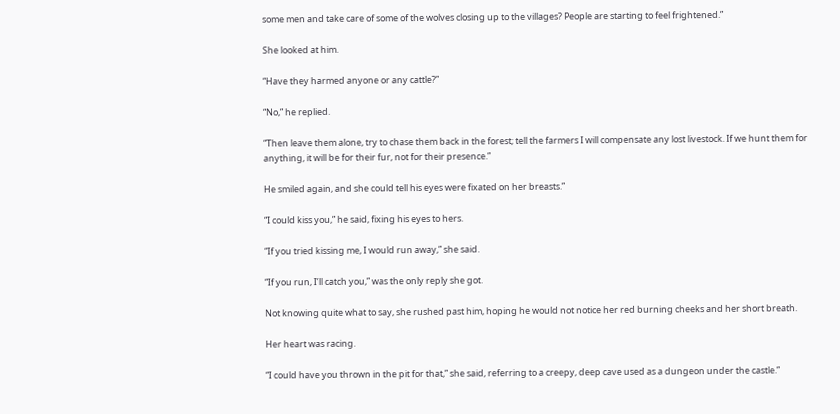some men and take care of some of the wolves closing up to the villages? People are starting to feel frightened.”

She looked at him.

“Have they harmed anyone or any cattle?”

“No,” he replied.

“Then leave them alone, try to chase them back in the forest; tell the farmers I will compensate any lost livestock. If we hunt them for anything, it will be for their fur, not for their presence.”

He smiled again, and she could tell his eyes were fixated on her breasts.”

“I could kiss you,” he said, fixing his eyes to hers.

“If you tried kissing me, I would run away,” she said.

“If you run, I’ll catch you,” was the only reply she got.

Not knowing quite what to say, she rushed past him, hoping he would not notice her red burning cheeks and her short breath.

Her heart was racing.

“I could have you thrown in the pit for that,” she said, referring to a creepy, deep cave used as a dungeon under the castle.”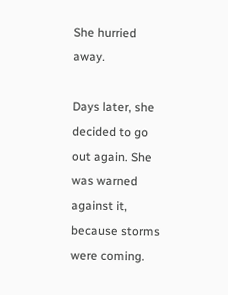She hurried away.

Days later, she decided to go out again. She was warned against it, because storms were coming.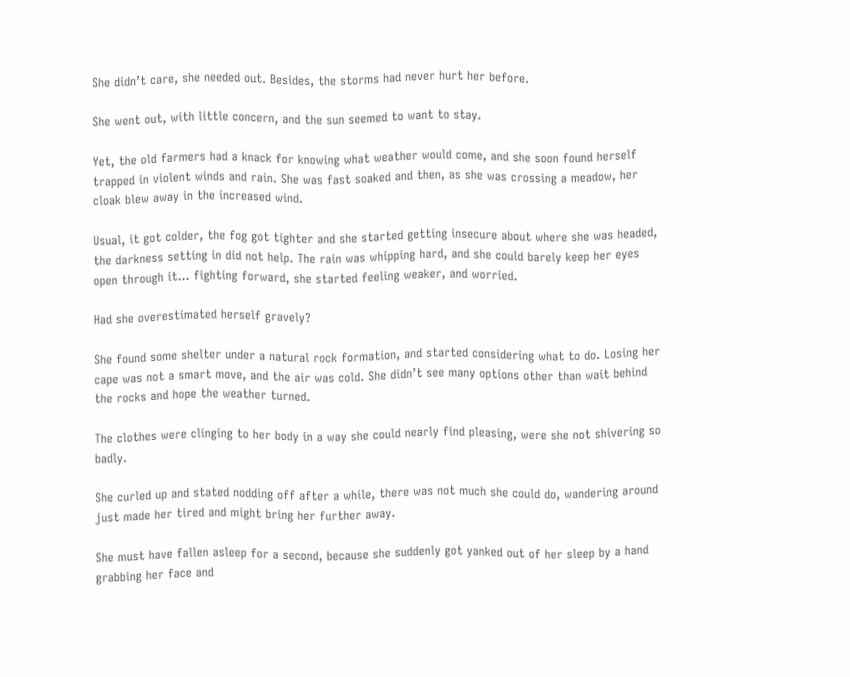She didn’t care, she needed out. Besides, the storms had never hurt her before.

She went out, with little concern, and the sun seemed to want to stay.

Yet, the old farmers had a knack for knowing what weather would come, and she soon found herself trapped in violent winds and rain. She was fast soaked and then, as she was crossing a meadow, her cloak blew away in the increased wind.

Usual, it got colder, the fog got tighter and she started getting insecure about where she was headed, the darkness setting in did not help. The rain was whipping hard, and she could barely keep her eyes open through it… fighting forward, she started feeling weaker, and worried.

Had she overestimated herself gravely?

She found some shelter under a natural rock formation, and started considering what to do. Losing her cape was not a smart move, and the air was cold. She didn’t see many options other than wait behind the rocks and hope the weather turned.

The clothes were clinging to her body in a way she could nearly find pleasing, were she not shivering so badly.

She curled up and stated nodding off after a while, there was not much she could do, wandering around just made her tired and might bring her further away.

She must have fallen asleep for a second, because she suddenly got yanked out of her sleep by a hand grabbing her face and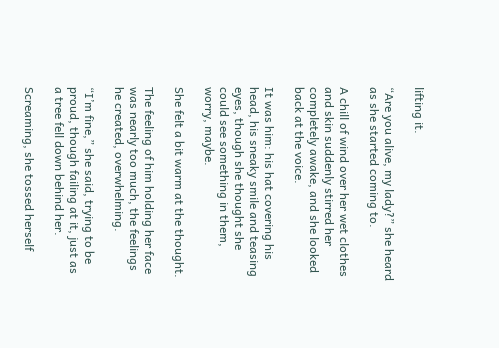lifting it.

“Are you alive, my lady?” she heard as she started coming to.

A chill of wind over her wet clothes and skin suddenly stirred her completely awake, and she looked back at the voice.

It was him: his hat covering his head, his sneaky smile and teasing eyes, though she thought she could see something in them, worry, maybe.

She felt a bit warm at the thought.

The feeling of him holding her face was nearly too much, the feelings he created, overwhelming.

“I’m fine,” she said, trying to be proud, though failing at it, just as a tree fell down behind her.

Screaming, she tossed herself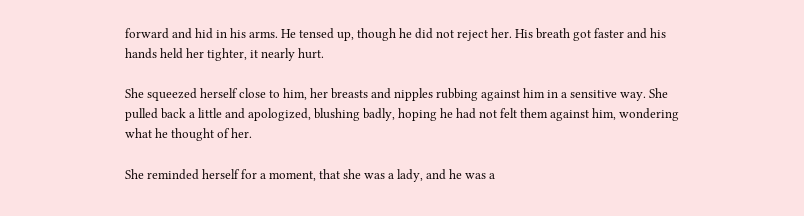forward and hid in his arms. He tensed up, though he did not reject her. His breath got faster and his hands held her tighter, it nearly hurt.

She squeezed herself close to him, her breasts and nipples rubbing against him in a sensitive way. She pulled back a little and apologized, blushing badly, hoping he had not felt them against him, wondering what he thought of her.

She reminded herself for a moment, that she was a lady, and he was a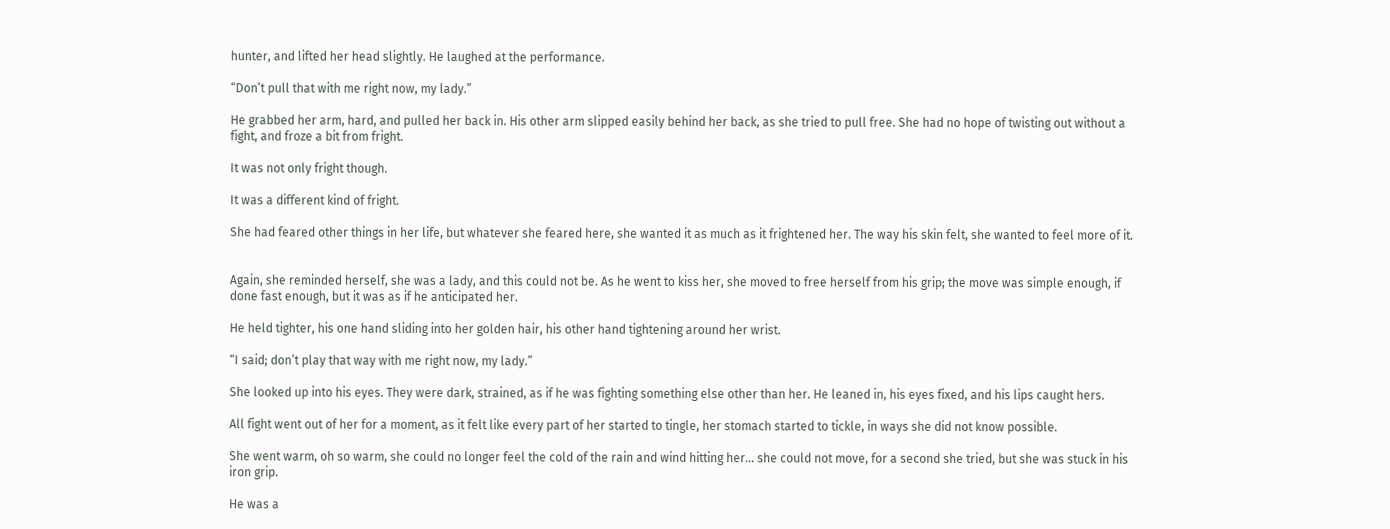hunter, and lifted her head slightly. He laughed at the performance.

“Don’t pull that with me right now, my lady.”

He grabbed her arm, hard, and pulled her back in. His other arm slipped easily behind her back, as she tried to pull free. She had no hope of twisting out without a fight, and froze a bit from fright.

It was not only fright though.

It was a different kind of fright.

She had feared other things in her life, but whatever she feared here, she wanted it as much as it frightened her. The way his skin felt, she wanted to feel more of it.


Again, she reminded herself, she was a lady, and this could not be. As he went to kiss her, she moved to free herself from his grip; the move was simple enough, if done fast enough, but it was as if he anticipated her.

He held tighter, his one hand sliding into her golden hair, his other hand tightening around her wrist.

“I said; don’t play that way with me right now, my lady.”

She looked up into his eyes. They were dark, strained, as if he was fighting something else other than her. He leaned in, his eyes fixed, and his lips caught hers.

All fight went out of her for a moment, as it felt like every part of her started to tingle, her stomach started to tickle, in ways she did not know possible.

She went warm, oh so warm, she could no longer feel the cold of the rain and wind hitting her… she could not move, for a second she tried, but she was stuck in his iron grip.

He was a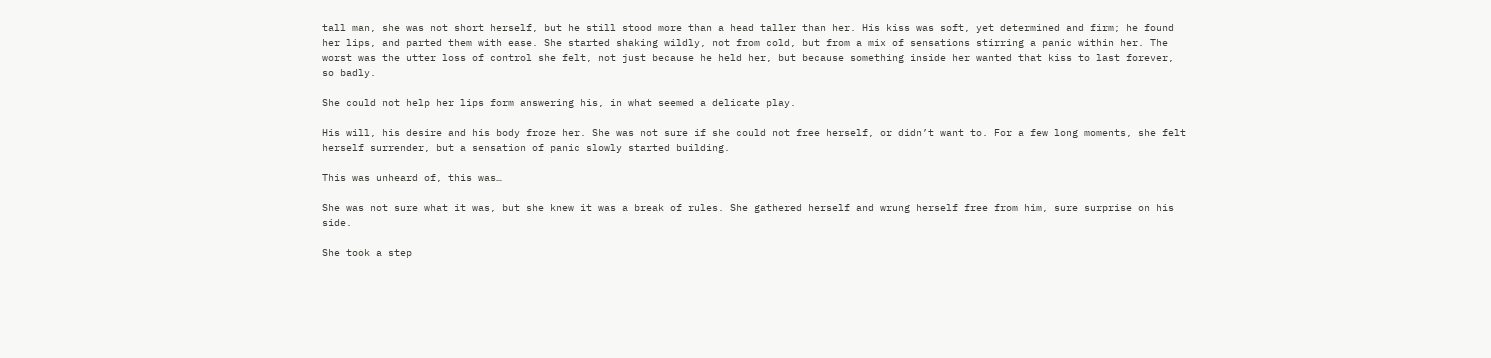tall man, she was not short herself, but he still stood more than a head taller than her. His kiss was soft, yet determined and firm; he found her lips, and parted them with ease. She started shaking wildly, not from cold, but from a mix of sensations stirring a panic within her. The worst was the utter loss of control she felt, not just because he held her, but because something inside her wanted that kiss to last forever, so badly.

She could not help her lips form answering his, in what seemed a delicate play.

His will, his desire and his body froze her. She was not sure if she could not free herself, or didn’t want to. For a few long moments, she felt herself surrender, but a sensation of panic slowly started building.

This was unheard of, this was…

She was not sure what it was, but she knew it was a break of rules. She gathered herself and wrung herself free from him, sure surprise on his side.

She took a step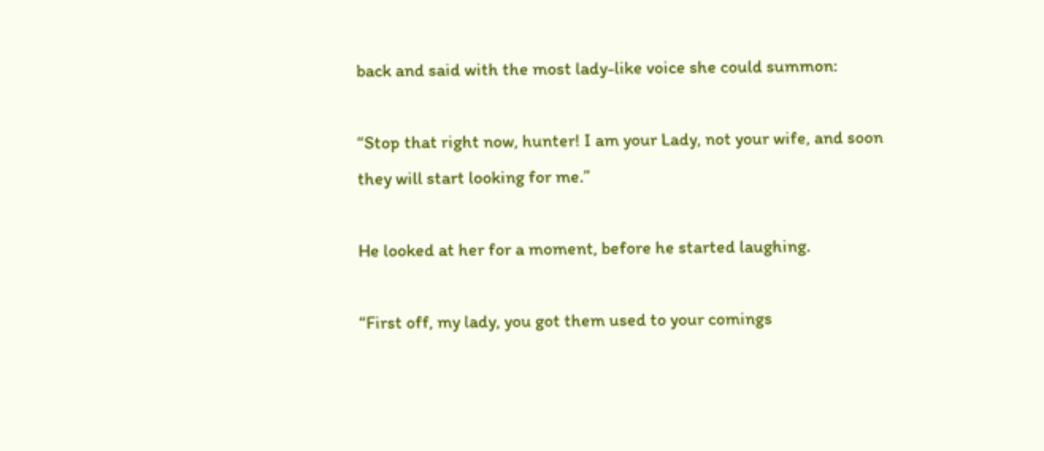back and said with the most lady-like voice she could summon:

“Stop that right now, hunter! I am your Lady, not your wife, and soon they will start looking for me.”

He looked at her for a moment, before he started laughing.

“First off, my lady, you got them used to your comings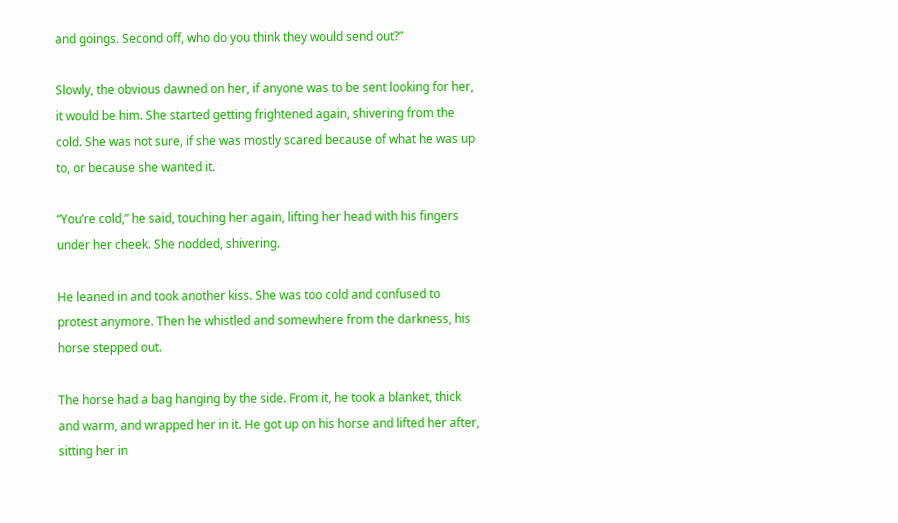and goings. Second off, who do you think they would send out?”

Slowly, the obvious dawned on her, if anyone was to be sent looking for her, it would be him. She started getting frightened again, shivering from the cold. She was not sure, if she was mostly scared because of what he was up to, or because she wanted it.

“You’re cold,” he said, touching her again, lifting her head with his fingers under her cheek. She nodded, shivering.

He leaned in and took another kiss. She was too cold and confused to protest anymore. Then he whistled and somewhere from the darkness, his horse stepped out.

The horse had a bag hanging by the side. From it, he took a blanket, thick and warm, and wrapped her in it. He got up on his horse and lifted her after, sitting her in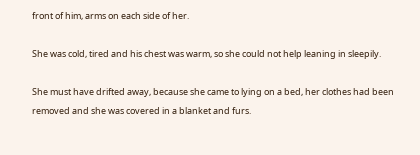front of him, arms on each side of her.

She was cold, tired and his chest was warm, so she could not help leaning in sleepily.

She must have drifted away, because she came to lying on a bed, her clothes had been removed and she was covered in a blanket and furs.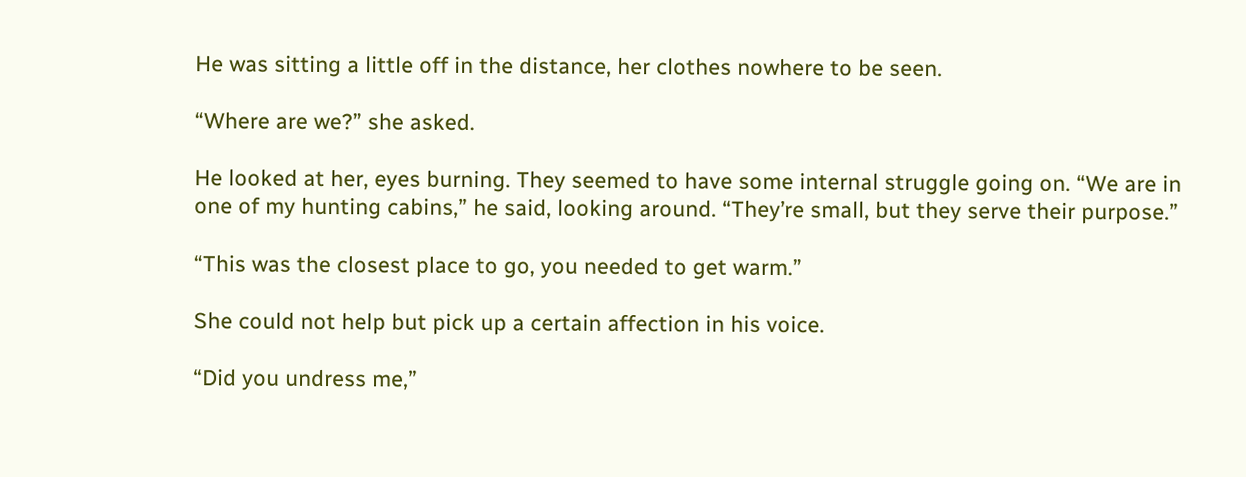He was sitting a little off in the distance, her clothes nowhere to be seen.

“Where are we?” she asked.

He looked at her, eyes burning. They seemed to have some internal struggle going on. “We are in one of my hunting cabins,” he said, looking around. “They’re small, but they serve their purpose.”

“This was the closest place to go, you needed to get warm.”

She could not help but pick up a certain affection in his voice.

“Did you undress me,”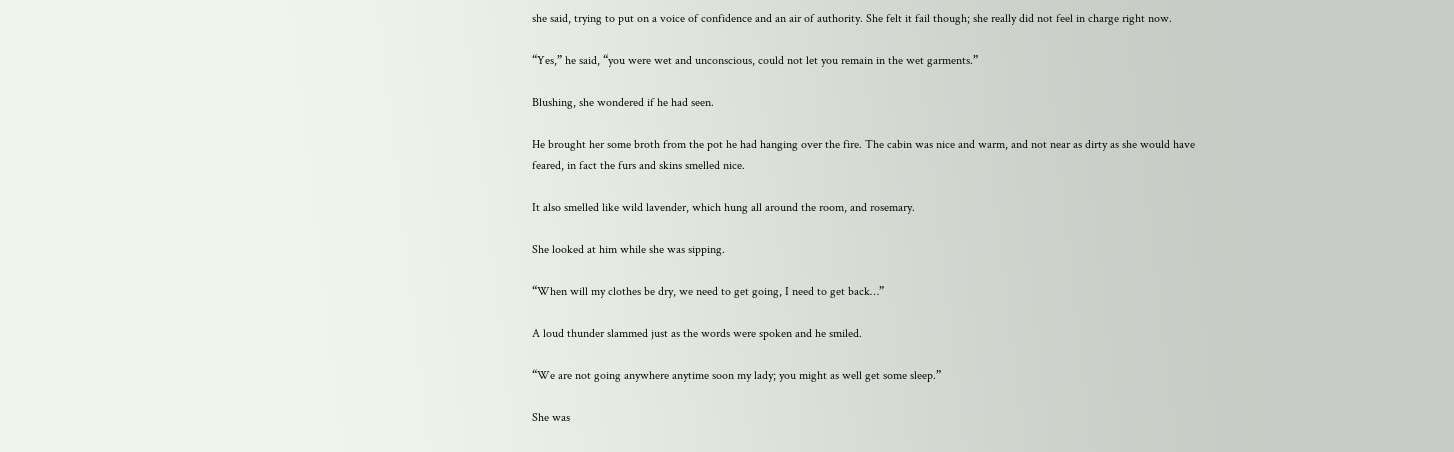she said, trying to put on a voice of confidence and an air of authority. She felt it fail though; she really did not feel in charge right now.

“Yes,” he said, “you were wet and unconscious, could not let you remain in the wet garments.”

Blushing, she wondered if he had seen.

He brought her some broth from the pot he had hanging over the fire. The cabin was nice and warm, and not near as dirty as she would have feared, in fact the furs and skins smelled nice.

It also smelled like wild lavender, which hung all around the room, and rosemary.

She looked at him while she was sipping.

“When will my clothes be dry, we need to get going, I need to get back…”

A loud thunder slammed just as the words were spoken and he smiled.

“We are not going anywhere anytime soon my lady; you might as well get some sleep.”

She was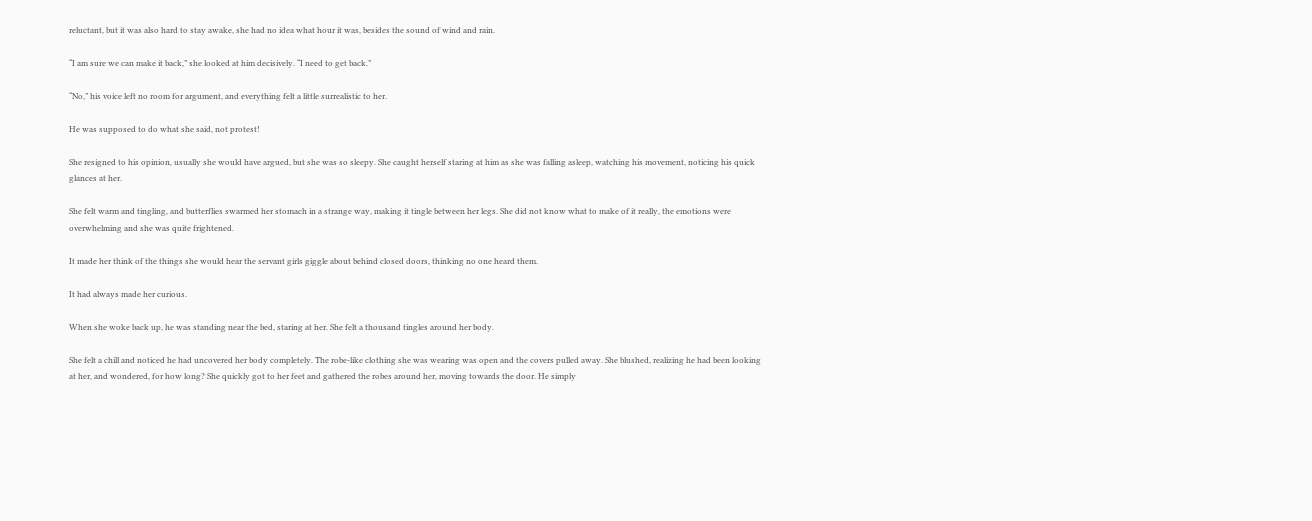reluctant, but it was also hard to stay awake, she had no idea what hour it was, besides the sound of wind and rain.

“I am sure we can make it back,” she looked at him decisively. “I need to get back.”

“No,” his voice left no room for argument, and everything felt a little surrealistic to her.

He was supposed to do what she said, not protest!

She resigned to his opinion, usually she would have argued, but she was so sleepy. She caught herself staring at him as she was falling asleep, watching his movement, noticing his quick glances at her.

She felt warm and tingling, and butterflies swarmed her stomach in a strange way, making it tingle between her legs. She did not know what to make of it really, the emotions were overwhelming and she was quite frightened.

It made her think of the things she would hear the servant girls giggle about behind closed doors, thinking no one heard them.

It had always made her curious.

When she woke back up, he was standing near the bed, staring at her. She felt a thousand tingles around her body.

She felt a chill and noticed he had uncovered her body completely. The robe-like clothing she was wearing was open and the covers pulled away. She blushed, realizing he had been looking at her, and wondered, for how long? She quickly got to her feet and gathered the robes around her, moving towards the door. He simply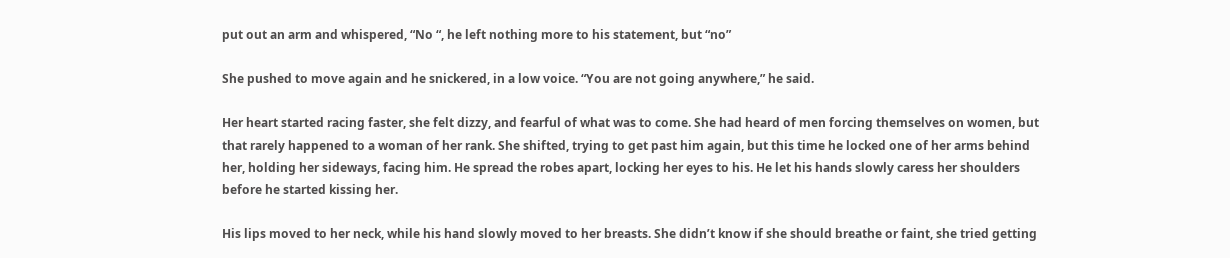put out an arm and whispered, “No “, he left nothing more to his statement, but “no”

She pushed to move again and he snickered, in a low voice. “You are not going anywhere,” he said.

Her heart started racing faster, she felt dizzy, and fearful of what was to come. She had heard of men forcing themselves on women, but that rarely happened to a woman of her rank. She shifted, trying to get past him again, but this time he locked one of her arms behind her, holding her sideways, facing him. He spread the robes apart, locking her eyes to his. He let his hands slowly caress her shoulders before he started kissing her.

His lips moved to her neck, while his hand slowly moved to her breasts. She didn’t know if she should breathe or faint, she tried getting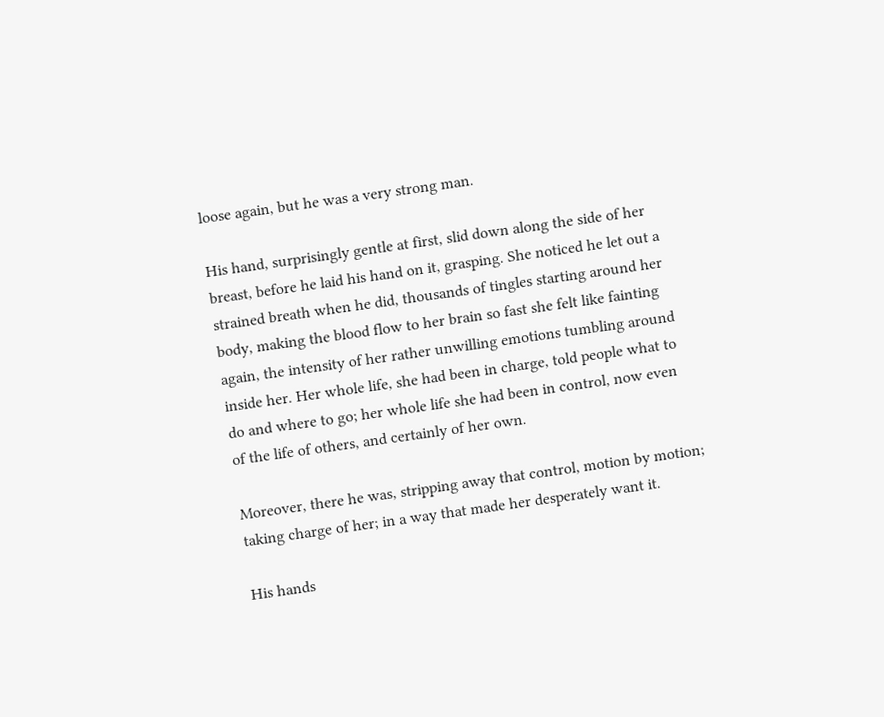loose again, but he was a very strong man.

His hand, surprisingly gentle at first, slid down along the side of her breast, before he laid his hand on it, grasping. She noticed he let out a strained breath when he did, thousands of tingles starting around her body, making the blood flow to her brain so fast she felt like fainting again, the intensity of her rather unwilling emotions tumbling around inside her. Her whole life, she had been in charge, told people what to do and where to go; her whole life she had been in control, now even of the life of others, and certainly of her own.

Moreover, there he was, stripping away that control, motion by motion; taking charge of her; in a way that made her desperately want it.

His hands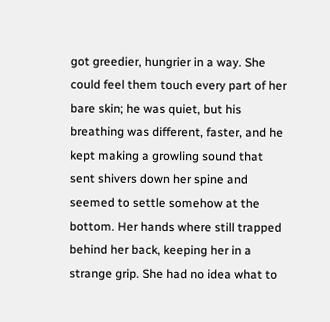got greedier, hungrier in a way. She could feel them touch every part of her bare skin; he was quiet, but his breathing was different, faster, and he kept making a growling sound that sent shivers down her spine and seemed to settle somehow at the bottom. Her hands where still trapped behind her back, keeping her in a strange grip. She had no idea what to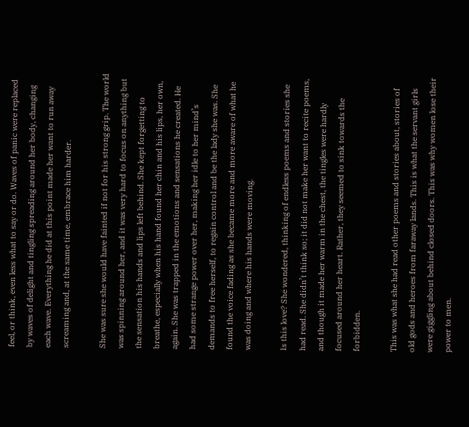feel, or think, even less what to say or do. Waves of panic were replaced by waves of delight and tingling spreading around her body, changing each wave. Everything he did at this point made her want to run away screaming and, at the same time, embrace him harder.

She was sure she would have fainted if not for his strong grip. The world was spinning around her, and it was very hard to focus on anything but the sensation his hands and lips left behind. She kept forgetting to breathe, especially when his hand found her chin and his lips, her own, again. She was trapped in the emotions and sensations he created. He had some strange power over her, making her idle to her mind’s demands to free herself, to regain control and be the lady she was. She found the voice fading as she became more and more aware of what he was doing and where his hands were moving.

Is this love? She wondered, thinking of endless poems and stories she had read. She didn’t think so; it did not make her want to recite poems, and though it made her warm in the chest, the tingles were hardly focused around her heart. Rather, they seemed to sink towards the forbidden.

This was what she had read other poems and stories about, stories of old gods and heroes from faraway lands. This is what the servant girls were giggling about behind closed doors. This was why women lose their power to men.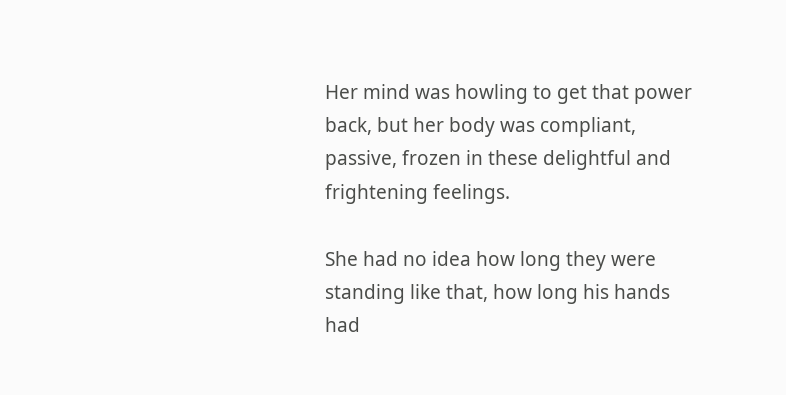Her mind was howling to get that power back, but her body was compliant, passive, frozen in these delightful and frightening feelings.

She had no idea how long they were standing like that, how long his hands had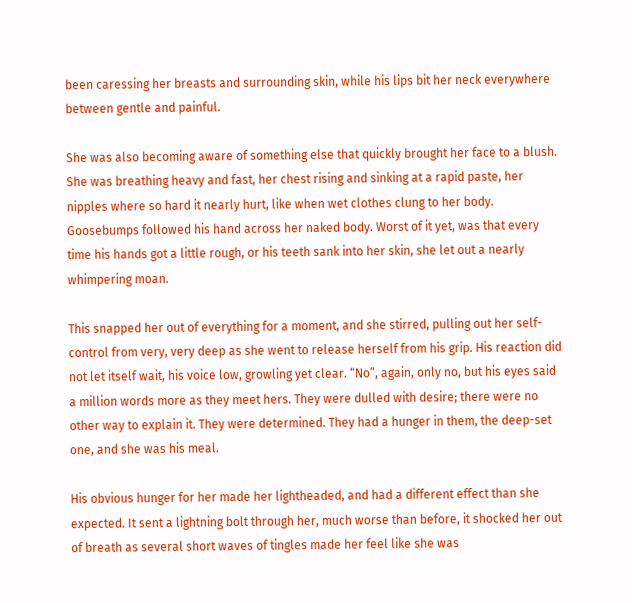been caressing her breasts and surrounding skin, while his lips bit her neck everywhere between gentle and painful.

She was also becoming aware of something else that quickly brought her face to a blush. She was breathing heavy and fast, her chest rising and sinking at a rapid paste, her nipples where so hard it nearly hurt, like when wet clothes clung to her body. Goosebumps followed his hand across her naked body. Worst of it yet, was that every time his hands got a little rough, or his teeth sank into her skin, she let out a nearly whimpering moan.

This snapped her out of everything for a moment, and she stirred, pulling out her self-control from very, very deep as she went to release herself from his grip. His reaction did not let itself wait, his voice low, growling yet clear. “No”, again, only no, but his eyes said a million words more as they meet hers. They were dulled with desire; there were no other way to explain it. They were determined. They had a hunger in them, the deep-set one, and she was his meal.

His obvious hunger for her made her lightheaded, and had a different effect than she expected. It sent a lightning bolt through her, much worse than before, it shocked her out of breath as several short waves of tingles made her feel like she was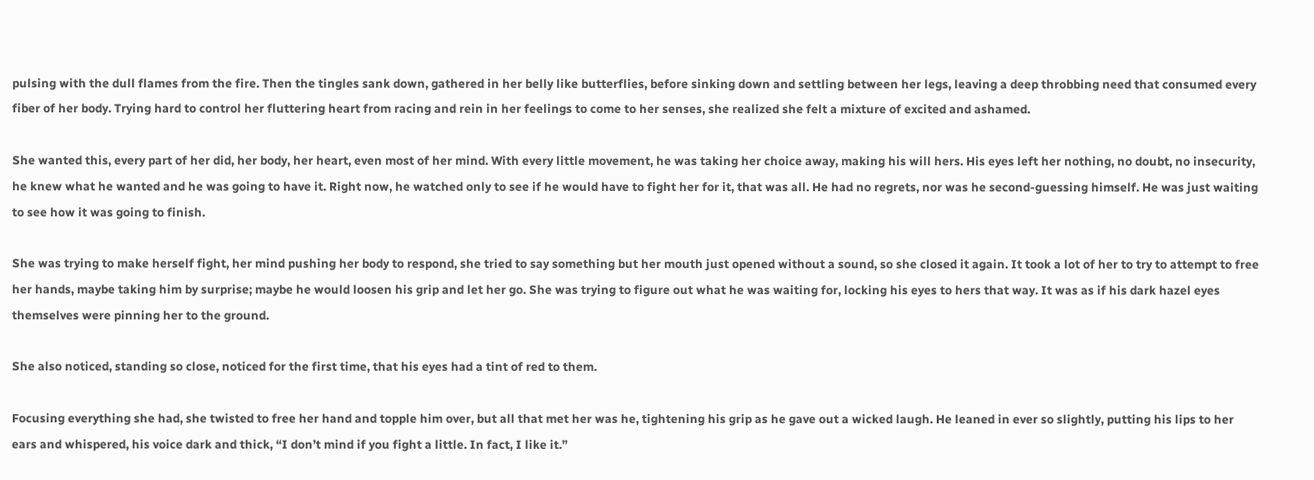pulsing with the dull flames from the fire. Then the tingles sank down, gathered in her belly like butterflies, before sinking down and settling between her legs, leaving a deep throbbing need that consumed every fiber of her body. Trying hard to control her fluttering heart from racing and rein in her feelings to come to her senses, she realized she felt a mixture of excited and ashamed.

She wanted this, every part of her did, her body, her heart, even most of her mind. With every little movement, he was taking her choice away, making his will hers. His eyes left her nothing, no doubt, no insecurity, he knew what he wanted and he was going to have it. Right now, he watched only to see if he would have to fight her for it, that was all. He had no regrets, nor was he second-guessing himself. He was just waiting to see how it was going to finish.

She was trying to make herself fight, her mind pushing her body to respond, she tried to say something but her mouth just opened without a sound, so she closed it again. It took a lot of her to try to attempt to free her hands, maybe taking him by surprise; maybe he would loosen his grip and let her go. She was trying to figure out what he was waiting for, locking his eyes to hers that way. It was as if his dark hazel eyes themselves were pinning her to the ground.

She also noticed, standing so close, noticed for the first time, that his eyes had a tint of red to them.

Focusing everything she had, she twisted to free her hand and topple him over, but all that met her was he, tightening his grip as he gave out a wicked laugh. He leaned in ever so slightly, putting his lips to her ears and whispered, his voice dark and thick, “I don’t mind if you fight a little. In fact, I like it.”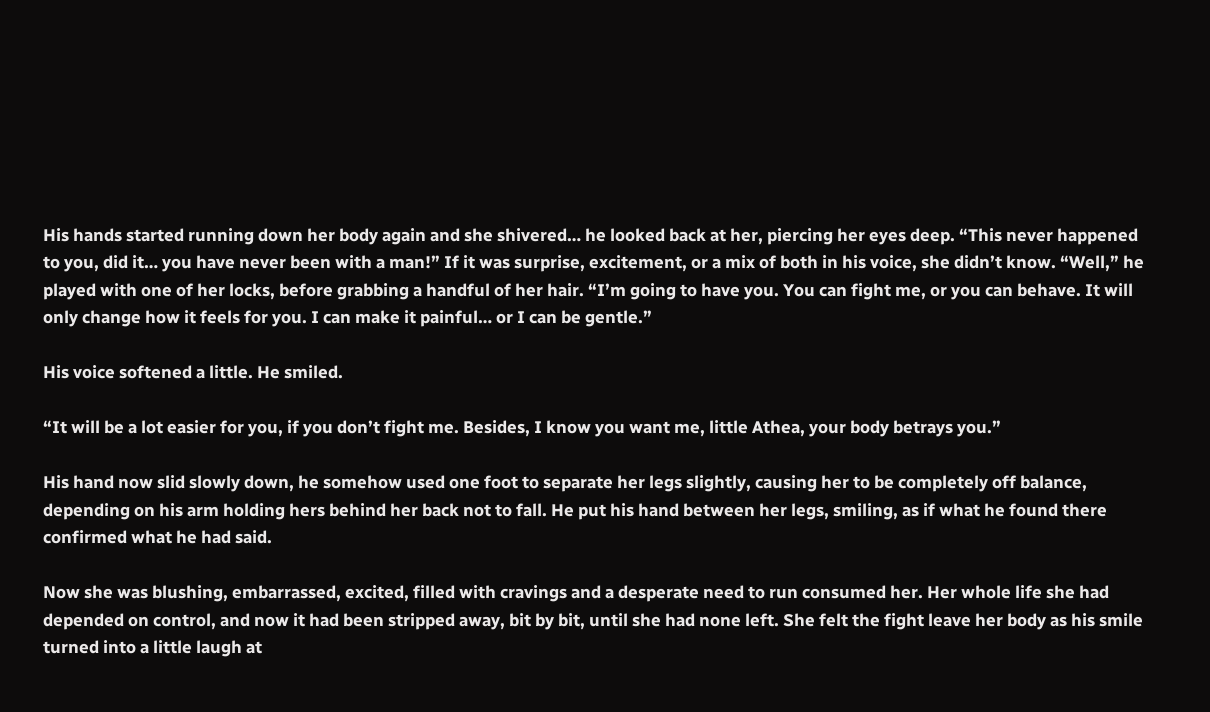His hands started running down her body again and she shivered… he looked back at her, piercing her eyes deep. “This never happened to you, did it… you have never been with a man!” If it was surprise, excitement, or a mix of both in his voice, she didn’t know. “Well,” he played with one of her locks, before grabbing a handful of her hair. “I’m going to have you. You can fight me, or you can behave. It will only change how it feels for you. I can make it painful… or I can be gentle.”

His voice softened a little. He smiled.

“It will be a lot easier for you, if you don’t fight me. Besides, I know you want me, little Athea, your body betrays you.”

His hand now slid slowly down, he somehow used one foot to separate her legs slightly, causing her to be completely off balance, depending on his arm holding hers behind her back not to fall. He put his hand between her legs, smiling, as if what he found there confirmed what he had said.

Now she was blushing, embarrassed, excited, filled with cravings and a desperate need to run consumed her. Her whole life she had depended on control, and now it had been stripped away, bit by bit, until she had none left. She felt the fight leave her body as his smile turned into a little laugh at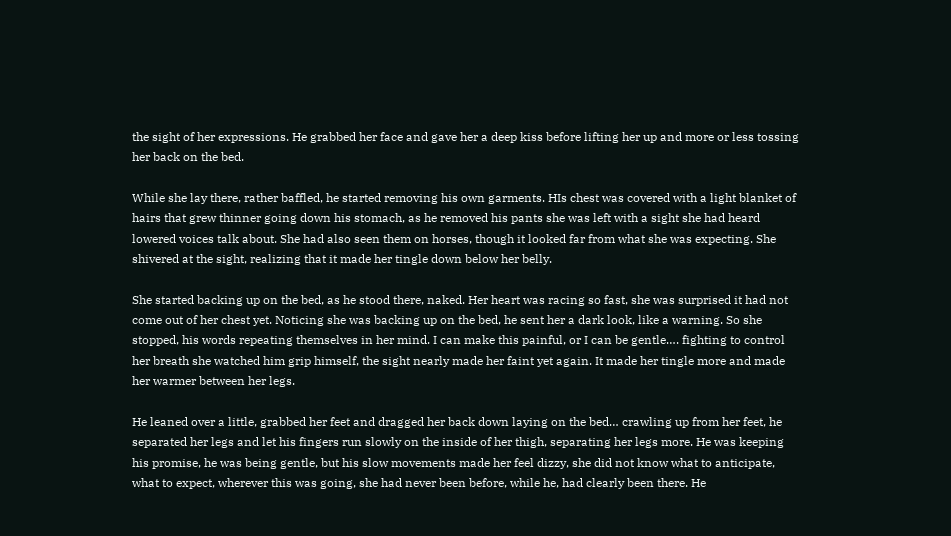the sight of her expressions. He grabbed her face and gave her a deep kiss before lifting her up and more or less tossing her back on the bed.

While she lay there, rather baffled, he started removing his own garments. HIs chest was covered with a light blanket of hairs that grew thinner going down his stomach, as he removed his pants she was left with a sight she had heard lowered voices talk about. She had also seen them on horses, though it looked far from what she was expecting. She shivered at the sight, realizing that it made her tingle down below her belly.

She started backing up on the bed, as he stood there, naked. Her heart was racing so fast, she was surprised it had not come out of her chest yet. Noticing she was backing up on the bed, he sent her a dark look, like a warning. So she stopped, his words repeating themselves in her mind. I can make this painful, or I can be gentle…. fighting to control her breath she watched him grip himself, the sight nearly made her faint yet again. It made her tingle more and made her warmer between her legs.

He leaned over a little, grabbed her feet and dragged her back down laying on the bed… crawling up from her feet, he separated her legs and let his fingers run slowly on the inside of her thigh, separating her legs more. He was keeping his promise, he was being gentle, but his slow movements made her feel dizzy, she did not know what to anticipate, what to expect, wherever this was going, she had never been before, while he, had clearly been there. He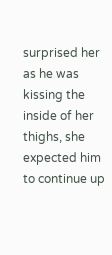surprised her as he was kissing the inside of her thighs, she expected him to continue up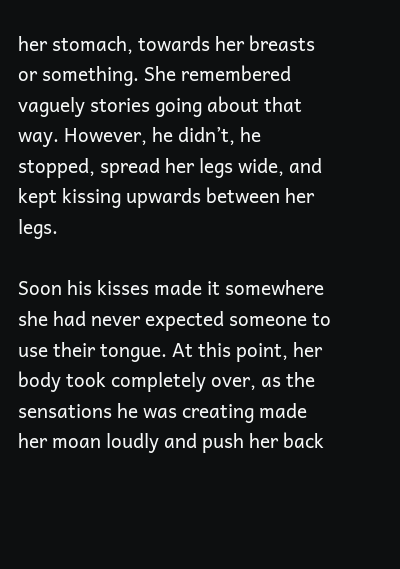her stomach, towards her breasts or something. She remembered vaguely stories going about that way. However, he didn’t, he stopped, spread her legs wide, and kept kissing upwards between her legs.

Soon his kisses made it somewhere she had never expected someone to use their tongue. At this point, her body took completely over, as the sensations he was creating made her moan loudly and push her back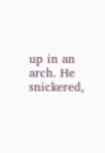up in an arch. He snickered,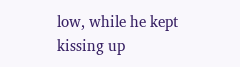low, while he kept kissing up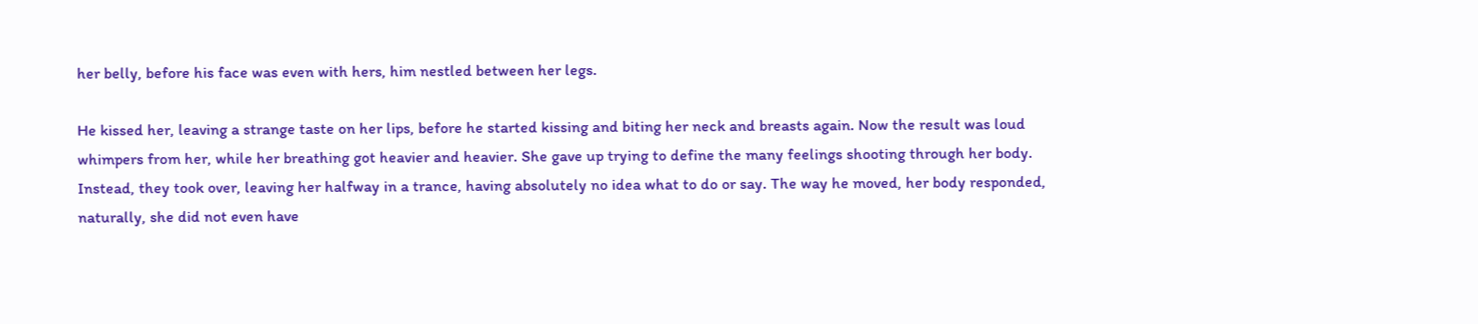her belly, before his face was even with hers, him nestled between her legs.

He kissed her, leaving a strange taste on her lips, before he started kissing and biting her neck and breasts again. Now the result was loud whimpers from her, while her breathing got heavier and heavier. She gave up trying to define the many feelings shooting through her body. Instead, they took over, leaving her halfway in a trance, having absolutely no idea what to do or say. The way he moved, her body responded, naturally, she did not even have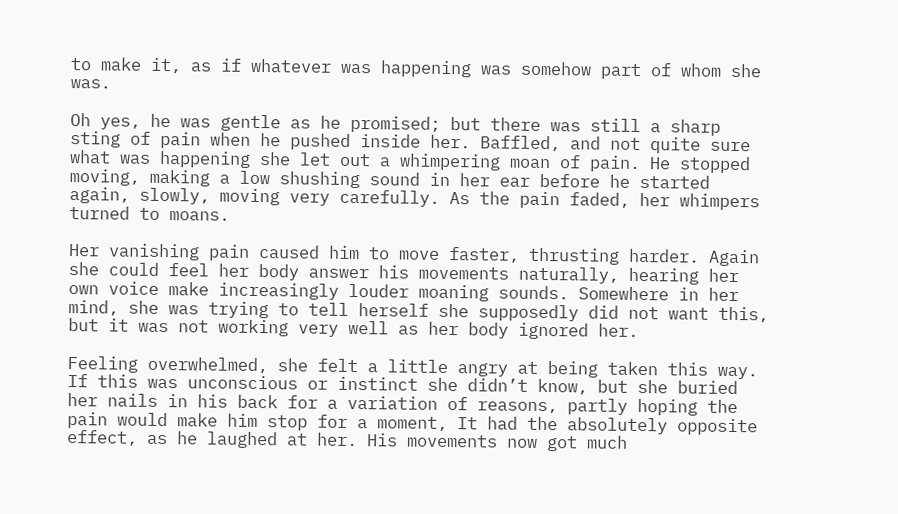to make it, as if whatever was happening was somehow part of whom she was.

Oh yes, he was gentle as he promised; but there was still a sharp sting of pain when he pushed inside her. Baffled, and not quite sure what was happening she let out a whimpering moan of pain. He stopped moving, making a low shushing sound in her ear before he started again, slowly, moving very carefully. As the pain faded, her whimpers turned to moans.

Her vanishing pain caused him to move faster, thrusting harder. Again she could feel her body answer his movements naturally, hearing her own voice make increasingly louder moaning sounds. Somewhere in her mind, she was trying to tell herself she supposedly did not want this, but it was not working very well as her body ignored her.

Feeling overwhelmed, she felt a little angry at being taken this way. If this was unconscious or instinct she didn’t know, but she buried her nails in his back for a variation of reasons, partly hoping the pain would make him stop for a moment, It had the absolutely opposite effect, as he laughed at her. His movements now got much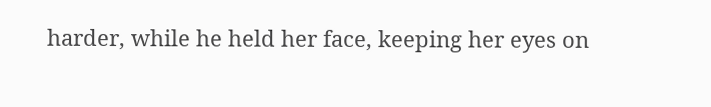harder, while he held her face, keeping her eyes on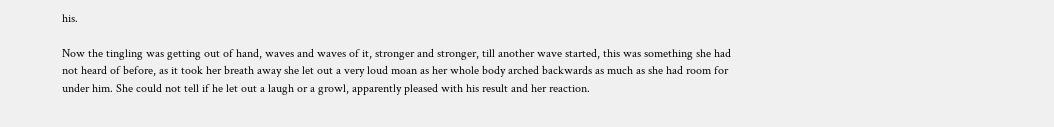his.

Now the tingling was getting out of hand, waves and waves of it, stronger and stronger, till another wave started, this was something she had not heard of before, as it took her breath away she let out a very loud moan as her whole body arched backwards as much as she had room for under him. She could not tell if he let out a laugh or a growl, apparently pleased with his result and her reaction.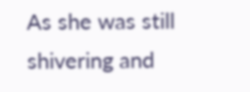As she was still shivering and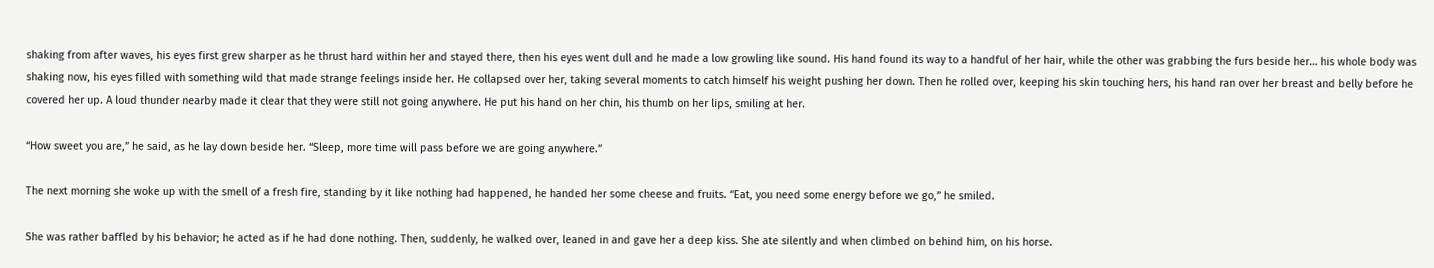shaking from after waves, his eyes first grew sharper as he thrust hard within her and stayed there, then his eyes went dull and he made a low growling like sound. His hand found its way to a handful of her hair, while the other was grabbing the furs beside her… his whole body was shaking now, his eyes filled with something wild that made strange feelings inside her. He collapsed over her, taking several moments to catch himself his weight pushing her down. Then he rolled over, keeping his skin touching hers, his hand ran over her breast and belly before he covered her up. A loud thunder nearby made it clear that they were still not going anywhere. He put his hand on her chin, his thumb on her lips, smiling at her.

“How sweet you are,” he said, as he lay down beside her. “Sleep, more time will pass before we are going anywhere.”

The next morning she woke up with the smell of a fresh fire, standing by it like nothing had happened, he handed her some cheese and fruits. “Eat, you need some energy before we go,” he smiled.

She was rather baffled by his behavior; he acted as if he had done nothing. Then, suddenly, he walked over, leaned in and gave her a deep kiss. She ate silently and when climbed on behind him, on his horse.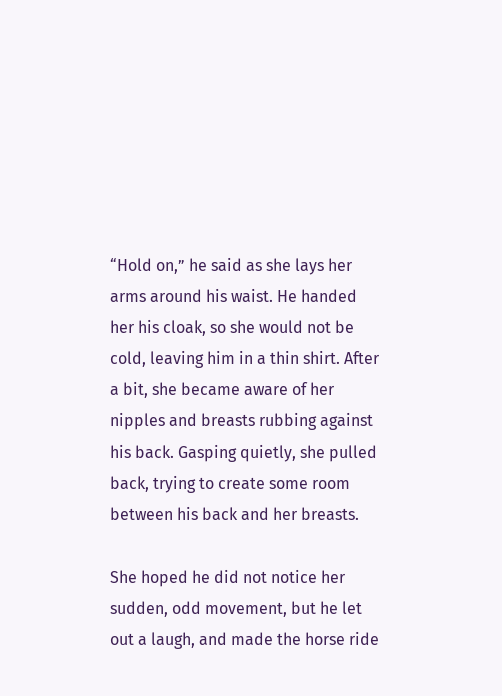“Hold on,” he said as she lays her arms around his waist. He handed her his cloak, so she would not be cold, leaving him in a thin shirt. After a bit, she became aware of her nipples and breasts rubbing against his back. Gasping quietly, she pulled back, trying to create some room between his back and her breasts.

She hoped he did not notice her sudden, odd movement, but he let out a laugh, and made the horse ride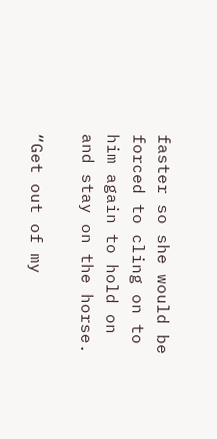faster so she would be forced to cling on to him again to hold on and stay on the horse.

“Get out of my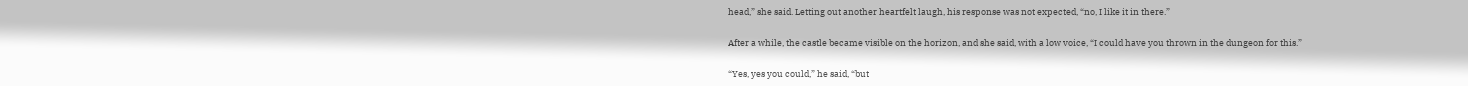head,” she said. Letting out another heartfelt laugh, his response was not expected, “no, I like it in there.”

After a while, the castle became visible on the horizon, and she said, with a low voice, “I could have you thrown in the dungeon for this.”

“Yes, yes you could,” he said, “but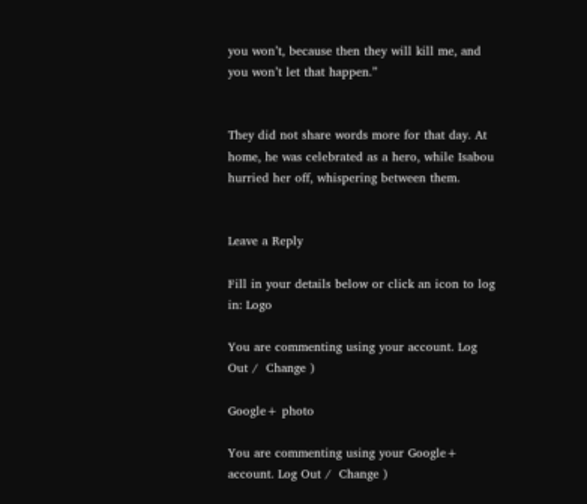you won’t, because then they will kill me, and you won’t let that happen.”


They did not share words more for that day. At home, he was celebrated as a hero, while Isabou hurried her off, whispering between them.


Leave a Reply

Fill in your details below or click an icon to log in: Logo

You are commenting using your account. Log Out /  Change )

Google+ photo

You are commenting using your Google+ account. Log Out /  Change )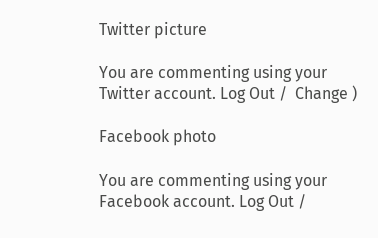Twitter picture

You are commenting using your Twitter account. Log Out /  Change )

Facebook photo

You are commenting using your Facebook account. Log Out /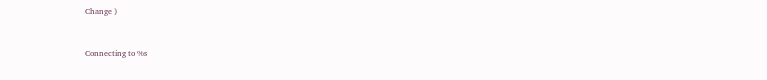Change )


Connecting to %s